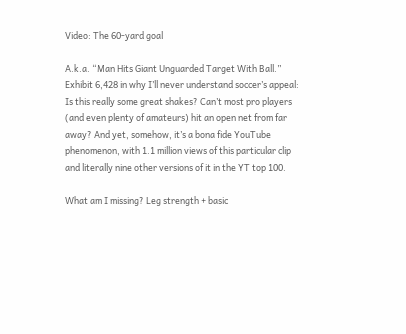Video: The 60-yard goal

A.k.a. “Man Hits Giant Unguarded Target With Ball.” Exhibit 6,428 in why I’ll never understand soccer’s appeal: Is this really some great shakes? Can’t most pro players (and even plenty of amateurs) hit an open net from far away? And yet, somehow, it’s a bona fide YouTube phenomenon, with 1.1 million views of this particular clip and literally nine other versions of it in the YT top 100.

What am I missing? Leg strength + basic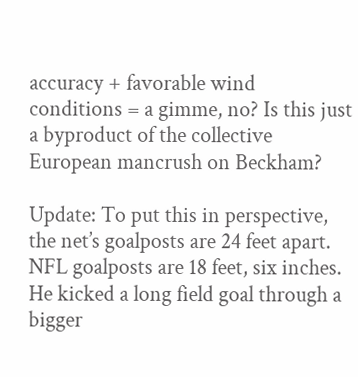accuracy + favorable wind conditions = a gimme, no? Is this just a byproduct of the collective European mancrush on Beckham?

Update: To put this in perspective, the net’s goalposts are 24 feet apart. NFL goalposts are 18 feet, six inches. He kicked a long field goal through a bigger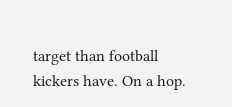target than football kickers have. On a hop.